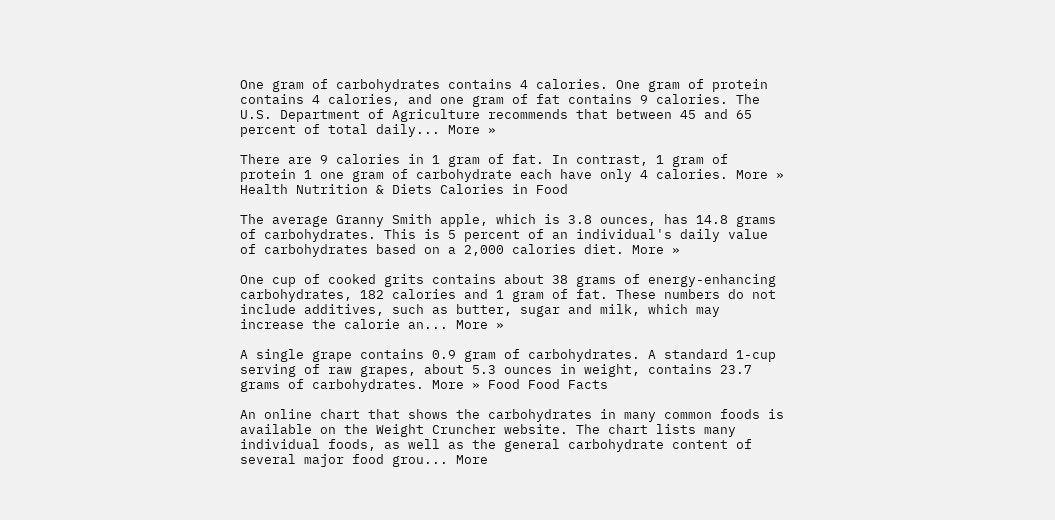One gram of carbohydrates contains 4 calories. One gram of protein contains 4 calories, and one gram of fat contains 9 calories. The U.S. Department of Agriculture recommends that between 45 and 65 percent of total daily... More »

There are 9 calories in 1 gram of fat. In contrast, 1 gram of protein 1 one gram of carbohydrate each have only 4 calories. More » Health Nutrition & Diets Calories in Food

The average Granny Smith apple, which is 3.8 ounces, has 14.8 grams of carbohydrates. This is 5 percent of an individual's daily value of carbohydrates based on a 2,000 calories diet. More »

One cup of cooked grits contains about 38 grams of energy-enhancing carbohydrates, 182 calories and 1 gram of fat. These numbers do not include additives, such as butter, sugar and milk, which may increase the calorie an... More »

A single grape contains 0.9 gram of carbohydrates. A standard 1-cup serving of raw grapes, about 5.3 ounces in weight, contains 23.7 grams of carbohydrates. More » Food Food Facts

An online chart that shows the carbohydrates in many common foods is available on the Weight Cruncher website. The chart lists many individual foods, as well as the general carbohydrate content of several major food grou... More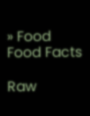» Food Food Facts

Raw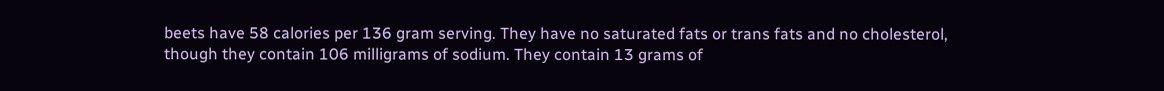beets have 58 calories per 136 gram serving. They have no saturated fats or trans fats and no cholesterol, though they contain 106 milligrams of sodium. They contain 13 grams of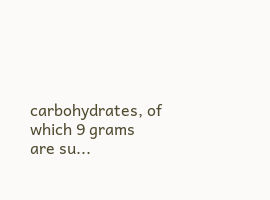carbohydrates, of which 9 grams are su...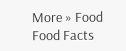More » Food Food Facts